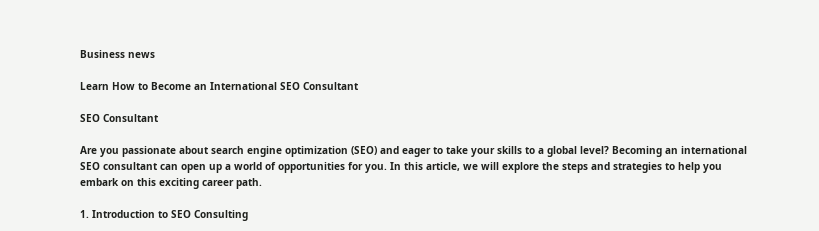Business news

Learn How to Become an International SEO Consultant

SEO Consultant

Are you passionate about search engine optimization (SEO) and eager to take your skills to a global level? Becoming an international SEO consultant can open up a world of opportunities for you. In this article, we will explore the steps and strategies to help you embark on this exciting career path.

1. Introduction to SEO Consulting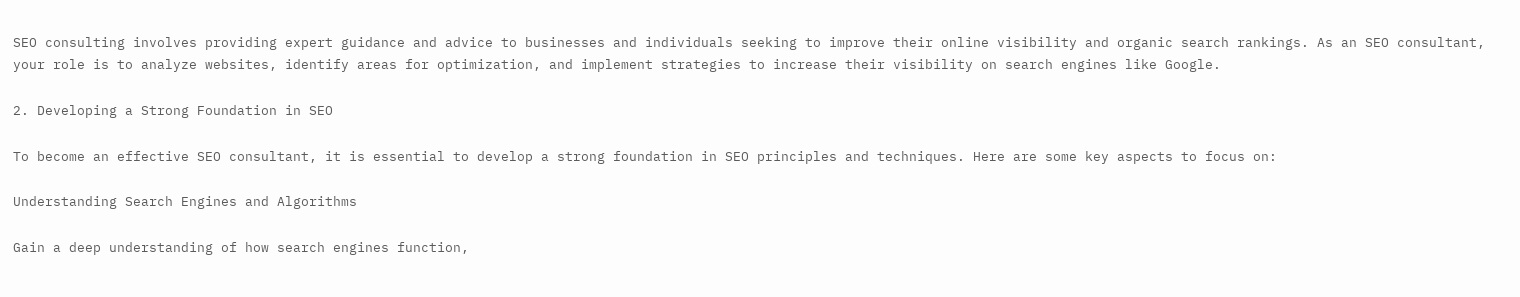SEO consulting involves providing expert guidance and advice to businesses and individuals seeking to improve their online visibility and organic search rankings. As an SEO consultant, your role is to analyze websites, identify areas for optimization, and implement strategies to increase their visibility on search engines like Google.

2. Developing a Strong Foundation in SEO

To become an effective SEO consultant, it is essential to develop a strong foundation in SEO principles and techniques. Here are some key aspects to focus on:

Understanding Search Engines and Algorithms

Gain a deep understanding of how search engines function,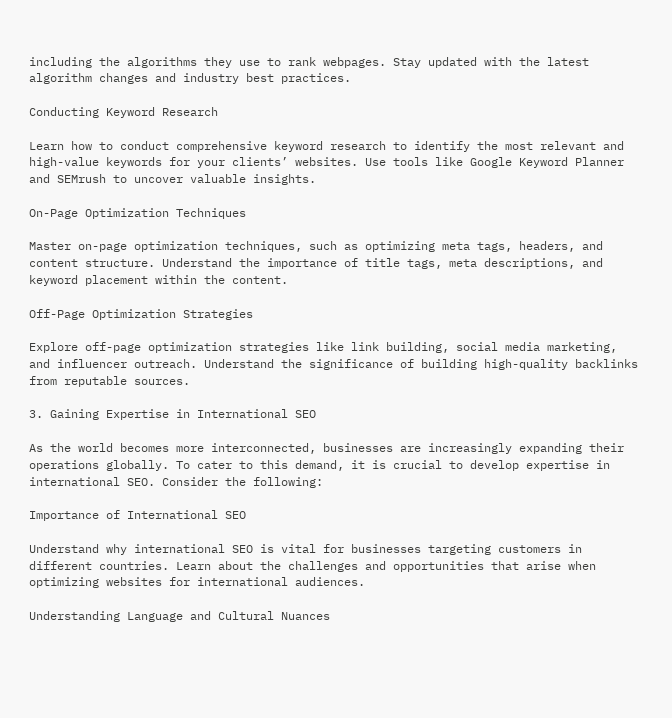including the algorithms they use to rank webpages. Stay updated with the latest algorithm changes and industry best practices.

Conducting Keyword Research

Learn how to conduct comprehensive keyword research to identify the most relevant and high-value keywords for your clients’ websites. Use tools like Google Keyword Planner and SEMrush to uncover valuable insights.

On-Page Optimization Techniques

Master on-page optimization techniques, such as optimizing meta tags, headers, and content structure. Understand the importance of title tags, meta descriptions, and keyword placement within the content.

Off-Page Optimization Strategies

Explore off-page optimization strategies like link building, social media marketing, and influencer outreach. Understand the significance of building high-quality backlinks from reputable sources.

3. Gaining Expertise in International SEO

As the world becomes more interconnected, businesses are increasingly expanding their operations globally. To cater to this demand, it is crucial to develop expertise in international SEO. Consider the following:

Importance of International SEO

Understand why international SEO is vital for businesses targeting customers in different countries. Learn about the challenges and opportunities that arise when optimizing websites for international audiences.

Understanding Language and Cultural Nuances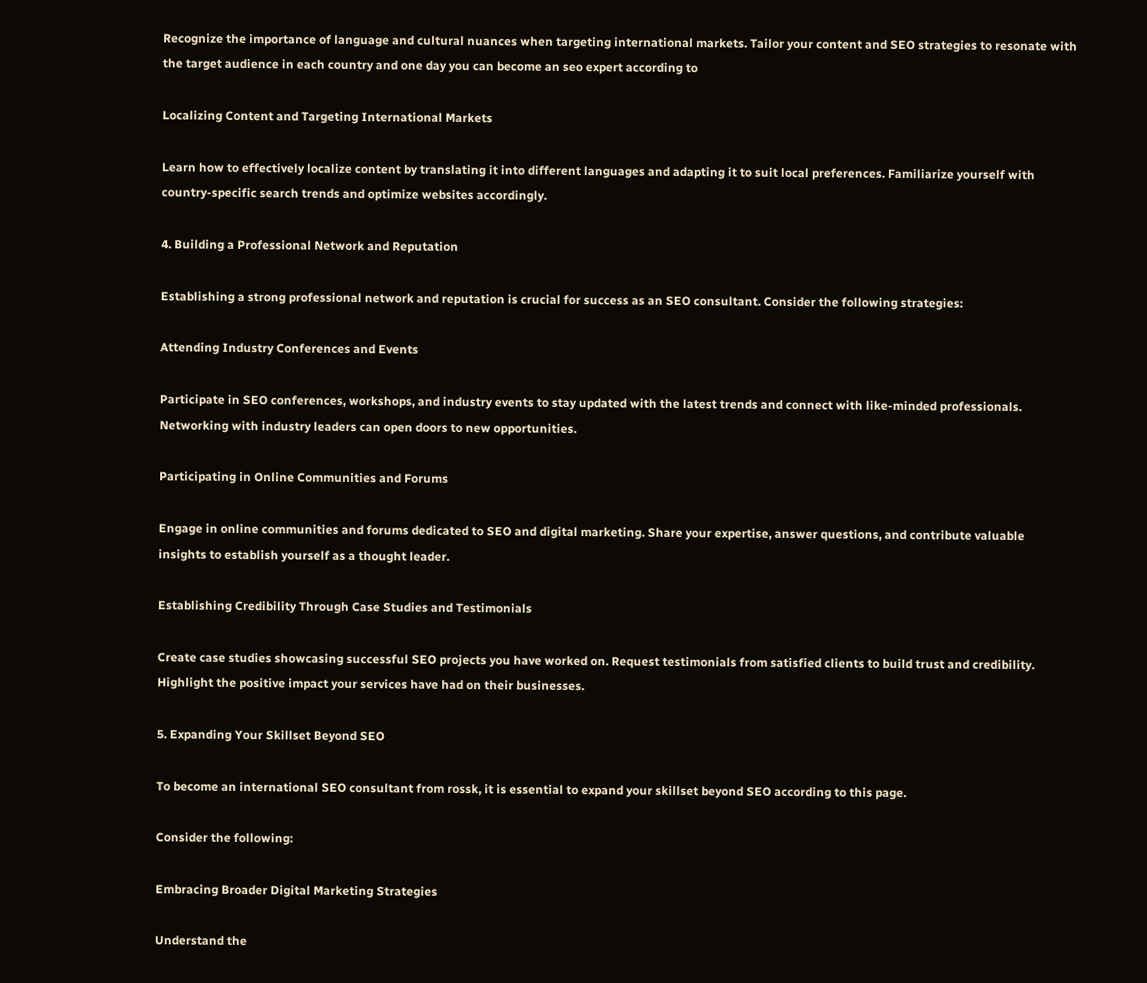Recognize the importance of language and cultural nuances when targeting international markets. Tailor your content and SEO strategies to resonate with the target audience in each country and one day you can become an seo expert according to

Localizing Content and Targeting International Markets

Learn how to effectively localize content by translating it into different languages and adapting it to suit local preferences. Familiarize yourself with country-specific search trends and optimize websites accordingly.

4. Building a Professional Network and Reputation

Establishing a strong professional network and reputation is crucial for success as an SEO consultant. Consider the following strategies:

Attending Industry Conferences and Events

Participate in SEO conferences, workshops, and industry events to stay updated with the latest trends and connect with like-minded professionals. Networking with industry leaders can open doors to new opportunities.

Participating in Online Communities and Forums

Engage in online communities and forums dedicated to SEO and digital marketing. Share your expertise, answer questions, and contribute valuable insights to establish yourself as a thought leader.

Establishing Credibility Through Case Studies and Testimonials

Create case studies showcasing successful SEO projects you have worked on. Request testimonials from satisfied clients to build trust and credibility. Highlight the positive impact your services have had on their businesses.

5. Expanding Your Skillset Beyond SEO

To become an international SEO consultant from rossk, it is essential to expand your skillset beyond SEO according to this page.

Consider the following:

Embracing Broader Digital Marketing Strategies

Understand the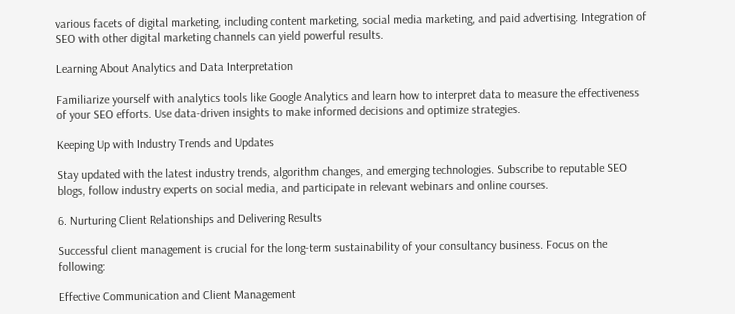various facets of digital marketing, including content marketing, social media marketing, and paid advertising. Integration of SEO with other digital marketing channels can yield powerful results.

Learning About Analytics and Data Interpretation

Familiarize yourself with analytics tools like Google Analytics and learn how to interpret data to measure the effectiveness of your SEO efforts. Use data-driven insights to make informed decisions and optimize strategies.

Keeping Up with Industry Trends and Updates

Stay updated with the latest industry trends, algorithm changes, and emerging technologies. Subscribe to reputable SEO blogs, follow industry experts on social media, and participate in relevant webinars and online courses.

6. Nurturing Client Relationships and Delivering Results

Successful client management is crucial for the long-term sustainability of your consultancy business. Focus on the following:

Effective Communication and Client Management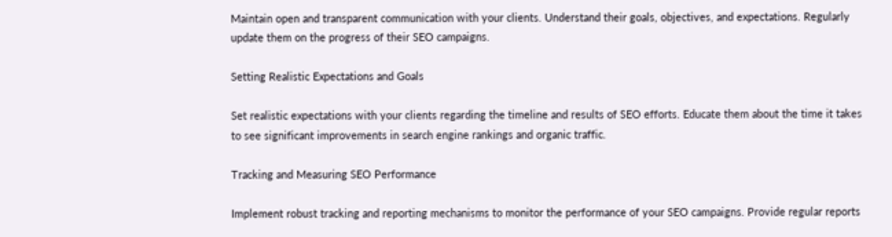Maintain open and transparent communication with your clients. Understand their goals, objectives, and expectations. Regularly update them on the progress of their SEO campaigns.

Setting Realistic Expectations and Goals

Set realistic expectations with your clients regarding the timeline and results of SEO efforts. Educate them about the time it takes to see significant improvements in search engine rankings and organic traffic.

Tracking and Measuring SEO Performance

Implement robust tracking and reporting mechanisms to monitor the performance of your SEO campaigns. Provide regular reports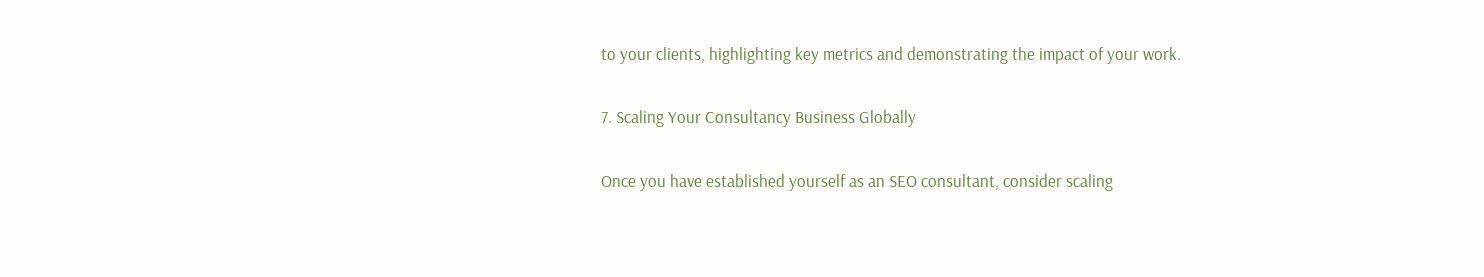to your clients, highlighting key metrics and demonstrating the impact of your work.

7. Scaling Your Consultancy Business Globally

Once you have established yourself as an SEO consultant, consider scaling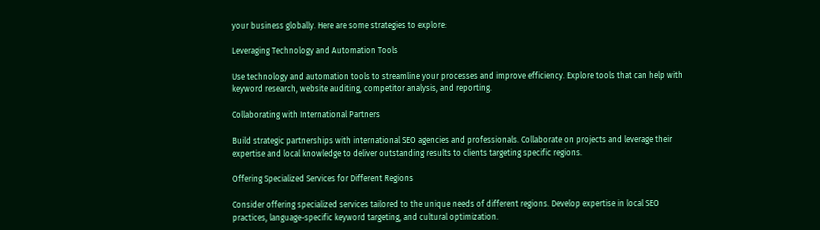your business globally. Here are some strategies to explore:

Leveraging Technology and Automation Tools

Use technology and automation tools to streamline your processes and improve efficiency. Explore tools that can help with keyword research, website auditing, competitor analysis, and reporting.

Collaborating with International Partners

Build strategic partnerships with international SEO agencies and professionals. Collaborate on projects and leverage their expertise and local knowledge to deliver outstanding results to clients targeting specific regions.

Offering Specialized Services for Different Regions

Consider offering specialized services tailored to the unique needs of different regions. Develop expertise in local SEO practices, language-specific keyword targeting, and cultural optimization.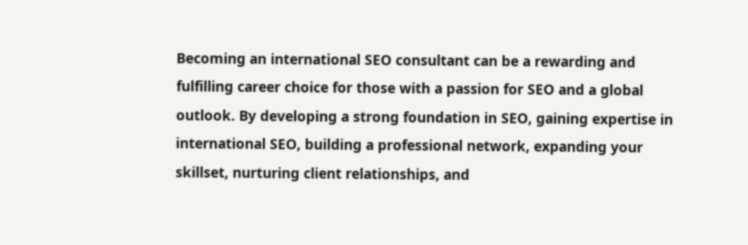Becoming an international SEO consultant can be a rewarding and fulfilling career choice for those with a passion for SEO and a global outlook. By developing a strong foundation in SEO, gaining expertise in international SEO, building a professional network, expanding your skillset, nurturing client relationships, and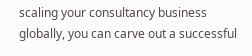scaling your consultancy business globally, you can carve out a successful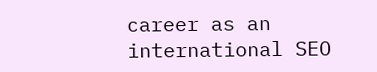career as an international SEO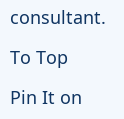consultant.

To Top

Pin It on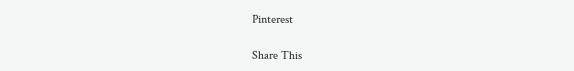Pinterest

Share This